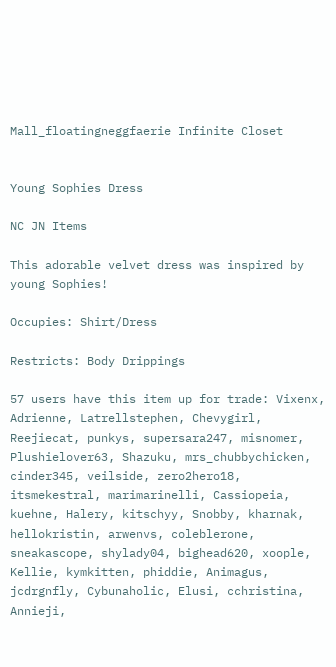Mall_floatingneggfaerie Infinite Closet


Young Sophies Dress

NC JN Items

This adorable velvet dress was inspired by young Sophies!

Occupies: Shirt/Dress

Restricts: Body Drippings

57 users have this item up for trade: Vixenx, Adrienne, Latrellstephen, Chevygirl, Reejiecat, punkys, supersara247, misnomer, Plushielover63, Shazuku, mrs_chubbychicken, cinder345, veilside, zero2hero18, itsmekestral, marimarinelli, Cassiopeia, kuehne, Halery, kitschyy, Snobby, kharnak, hellokristin, arwenvs, coleblerone, sneakascope, shylady04, bighead620, xoople, Kellie, kymkitten, phiddie, Animagus, jcdrgnfly, Cybunaholic, Elusi, cchristina, Annieji,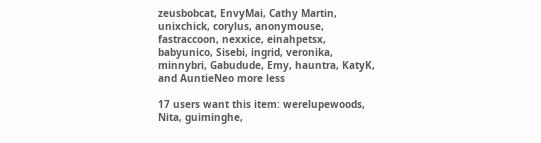zeusbobcat, EnvyMai, Cathy Martin, unixchick, corylus, anonymouse, fastraccoon, nexxice, einahpetsx, babyunico, Sisebi, ingrid, veronika, minnybri, Gabudude, Emy, hauntra, KatyK, and AuntieNeo more less

17 users want this item: werelupewoods, Nita, guiminghe,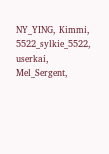NY_YING, Kimmi, 5522_sylkie_5522, userkai, Mel_Sergent,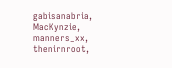gabisanabria, MacKynzie, manners_xx, thenirnroot,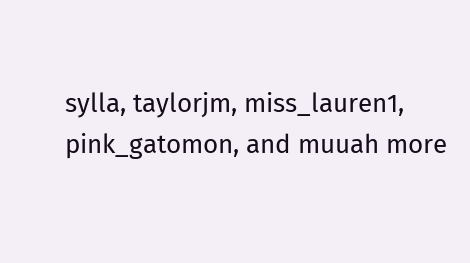sylla, taylorjm, miss_lauren1, pink_gatomon, and muuah more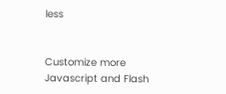less


Customize more
Javascript and Flash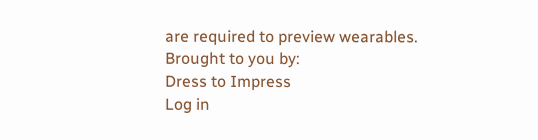are required to preview wearables.
Brought to you by:
Dress to Impress
Log in